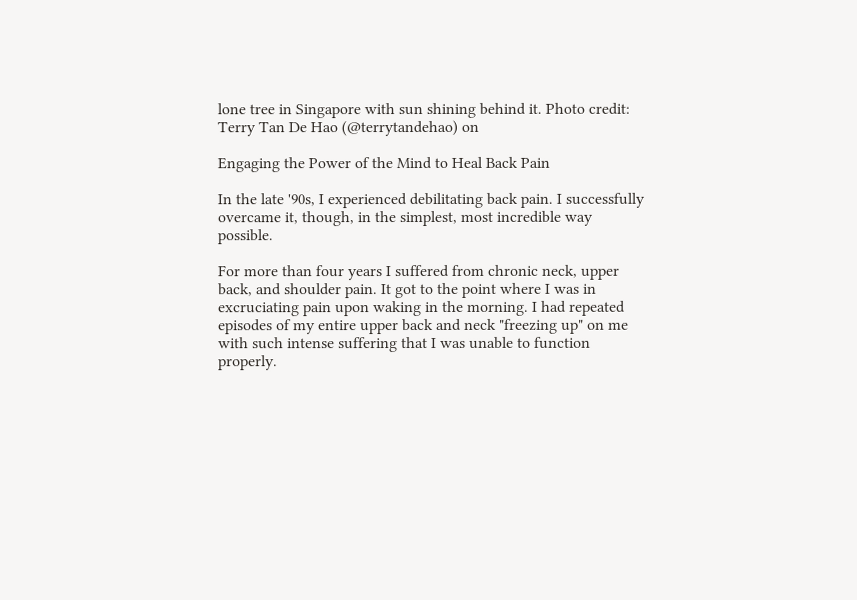lone tree in Singapore with sun shining behind it. Photo credit: Terry Tan De Hao (@terrytandehao) on

Engaging the Power of the Mind to Heal Back Pain

In the late '90s, I experienced debilitating back pain. I successfully overcame it, though, in the simplest, most incredible way possible.

For more than four years I suffered from chronic neck, upper back, and shoulder pain. It got to the point where I was in excruciating pain upon waking in the morning. I had repeated episodes of my entire upper back and neck "freezing up" on me with such intense suffering that I was unable to function properly.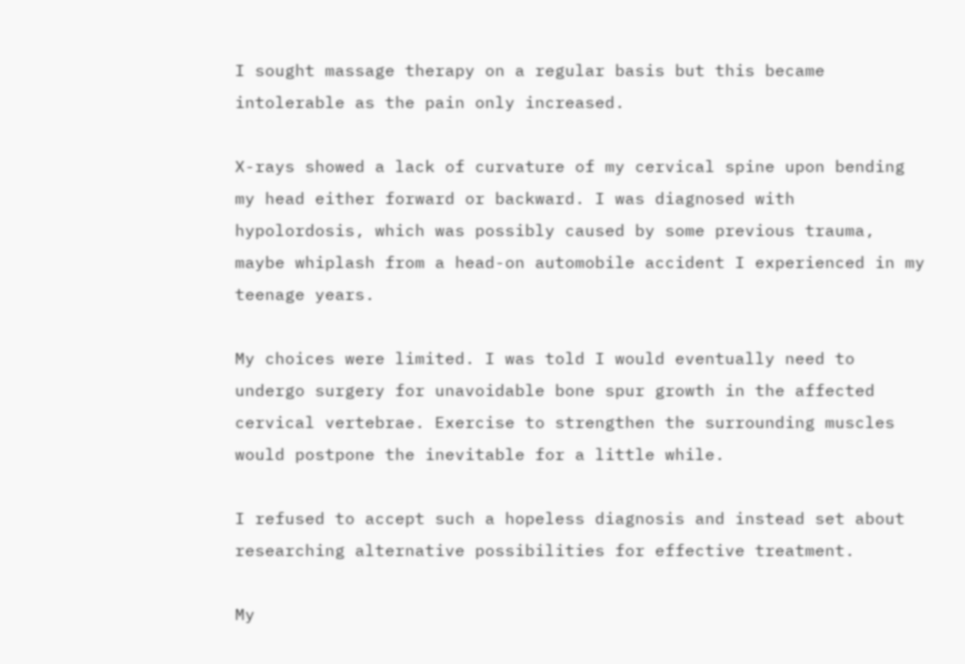I sought massage therapy on a regular basis but this became intolerable as the pain only increased.

X-rays showed a lack of curvature of my cervical spine upon bending my head either forward or backward. I was diagnosed with hypolordosis, which was possibly caused by some previous trauma, maybe whiplash from a head-on automobile accident I experienced in my teenage years.

My choices were limited. I was told I would eventually need to undergo surgery for unavoidable bone spur growth in the affected cervical vertebrae. Exercise to strengthen the surrounding muscles would postpone the inevitable for a little while.

I refused to accept such a hopeless diagnosis and instead set about researching alternative possibilities for effective treatment.

My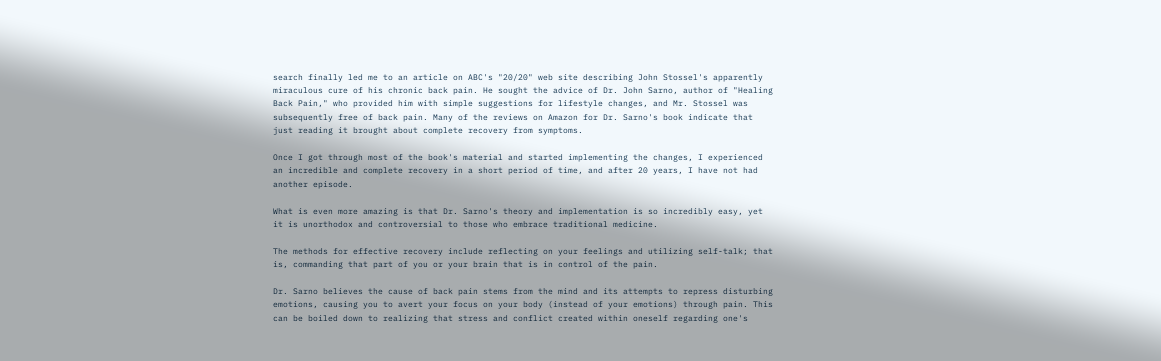search finally led me to an article on ABC's "20/20" web site describing John Stossel's apparently miraculous cure of his chronic back pain. He sought the advice of Dr. John Sarno, author of "Healing Back Pain," who provided him with simple suggestions for lifestyle changes, and Mr. Stossel was subsequently free of back pain. Many of the reviews on Amazon for Dr. Sarno's book indicate that just reading it brought about complete recovery from symptoms.

Once I got through most of the book's material and started implementing the changes, I experienced an incredible and complete recovery in a short period of time, and after 20 years, I have not had another episode.

What is even more amazing is that Dr. Sarno's theory and implementation is so incredibly easy, yet it is unorthodox and controversial to those who embrace traditional medicine.

The methods for effective recovery include reflecting on your feelings and utilizing self-talk; that is, commanding that part of you or your brain that is in control of the pain.

Dr. Sarno believes the cause of back pain stems from the mind and its attempts to repress disturbing emotions, causing you to avert your focus on your body (instead of your emotions) through pain. This can be boiled down to realizing that stress and conflict created within oneself regarding one's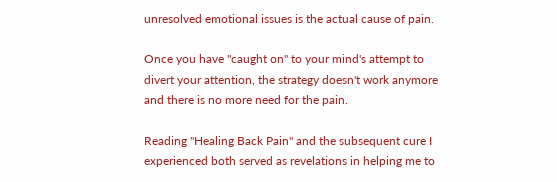unresolved emotional issues is the actual cause of pain.

Once you have "caught on" to your mind's attempt to divert your attention, the strategy doesn't work anymore and there is no more need for the pain.

Reading "Healing Back Pain" and the subsequent cure I experienced both served as revelations in helping me to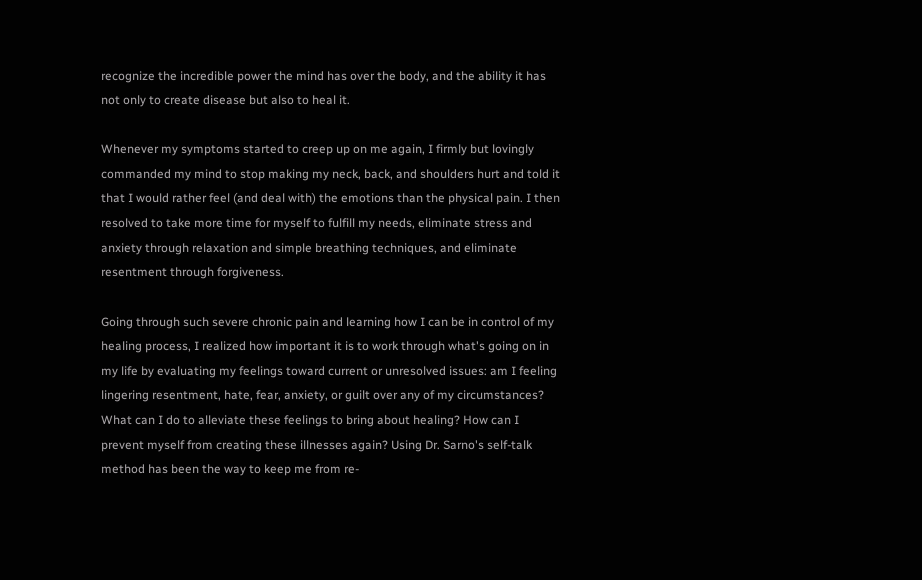recognize the incredible power the mind has over the body, and the ability it has not only to create disease but also to heal it.

Whenever my symptoms started to creep up on me again, I firmly but lovingly commanded my mind to stop making my neck, back, and shoulders hurt and told it that I would rather feel (and deal with) the emotions than the physical pain. I then resolved to take more time for myself to fulfill my needs, eliminate stress and anxiety through relaxation and simple breathing techniques, and eliminate resentment through forgiveness.

Going through such severe chronic pain and learning how I can be in control of my healing process, I realized how important it is to work through what's going on in my life by evaluating my feelings toward current or unresolved issues: am I feeling lingering resentment, hate, fear, anxiety, or guilt over any of my circumstances? What can I do to alleviate these feelings to bring about healing? How can I prevent myself from creating these illnesses again? Using Dr. Sarno's self-talk method has been the way to keep me from re-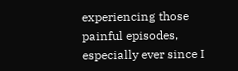experiencing those painful episodes, especially ever since I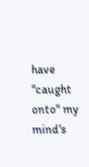have "caught onto" my mind's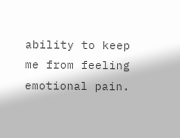ability to keep me from feeling emotional pain.